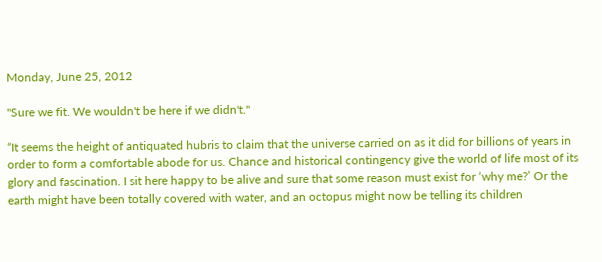Monday, June 25, 2012

"Sure we fit. We wouldn't be here if we didn't."

“It seems the height of antiquated hubris to claim that the universe carried on as it did for billions of years in order to form a comfortable abode for us. Chance and historical contingency give the world of life most of its glory and fascination. I sit here happy to be alive and sure that some reason must exist for ‘why me?’ Or the earth might have been totally covered with water, and an octopus might now be telling its children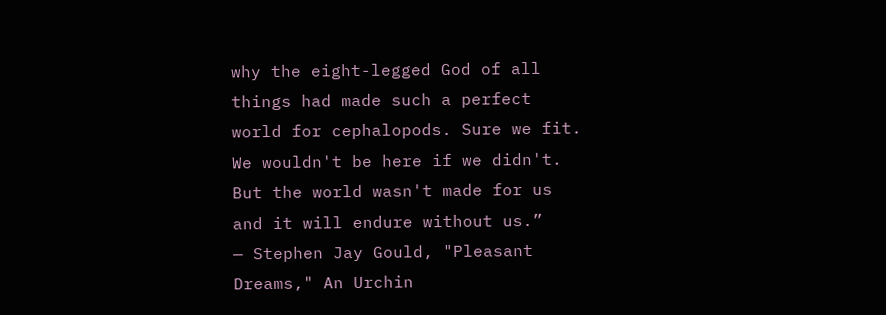why the eight-legged God of all things had made such a perfect world for cephalopods. Sure we fit. We wouldn't be here if we didn't. But the world wasn't made for us and it will endure without us.”
— Stephen Jay Gould, "Pleasant Dreams," An Urchin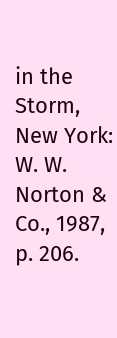in the Storm, New York: W. W. Norton & Co., 1987, p. 206.